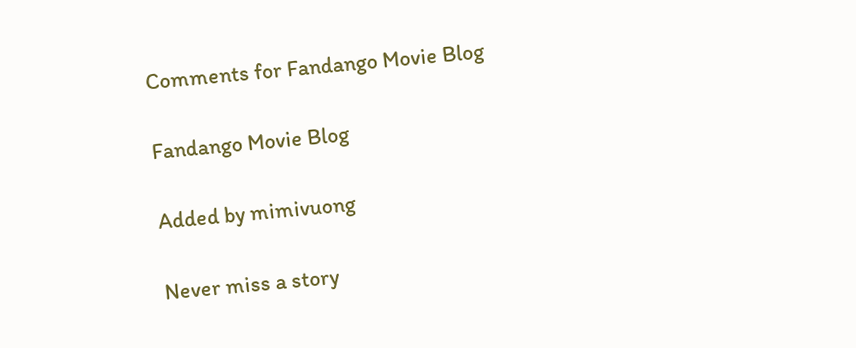Comments for Fandango Movie Blog

Fandango Movie Blog

Added by mimivuong

Never miss a story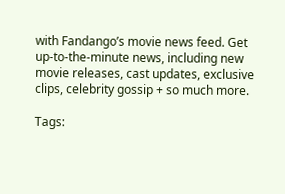with Fandango’s movie news feed. Get up-to-the-minute news, including new movie releases, cast updates, exclusive clips, celebrity gossip + so much more.

Tags: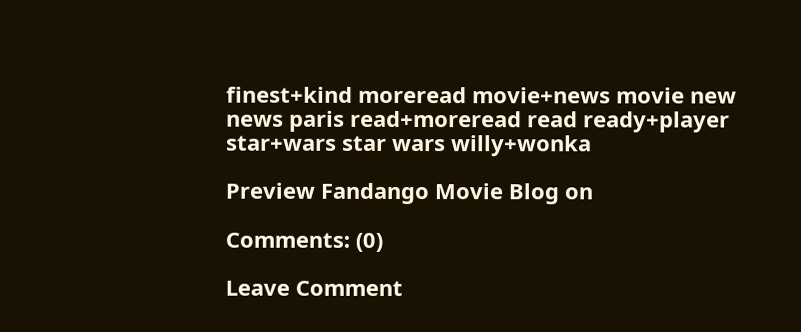finest+kind moreread movie+news movie new news paris read+moreread read ready+player star+wars star wars willy+wonka

Preview Fandango Movie Blog on

Comments: (0)

Leave Comment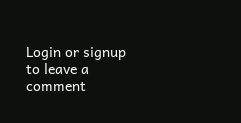Login or signup to leave a comment